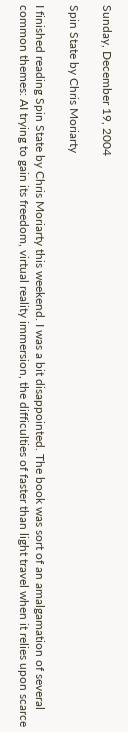Sunday, December 19, 2004

Spin State by Chris Moriarty

I finished reading Spin State by Chris Moriarty this weekend. I was a bit disappointed. The book was sort of an amalgamation of several common themes: AI trying to gain its freedom, virtual reality immersion, the difficulties of faster than light travel when it relies upon scarce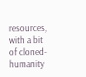resources, with a bit of cloned-humanity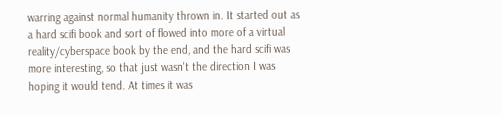warring against normal humanity thrown in. It started out as a hard scifi book and sort of flowed into more of a virtual reality/cyberspace book by the end, and the hard scifi was more interesting, so that just wasn't the direction I was hoping it would tend. At times it was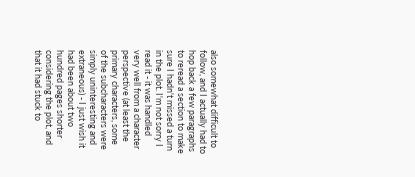also somewhat difficult to follow, and I actually had to hop back a few paragraphs to reread a section to make sure I hadn't missed a turn in the plot. I'm not sorry I read it - it was handled very well from a character perspective (at least the primary characters, some of the subcharacters were simply uninteresting and extraneous) - I just wish it had been about two hundred pages shorter considering the plot, and that it had stuck to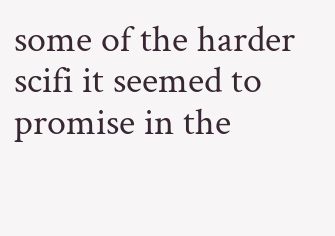some of the harder scifi it seemed to promise in the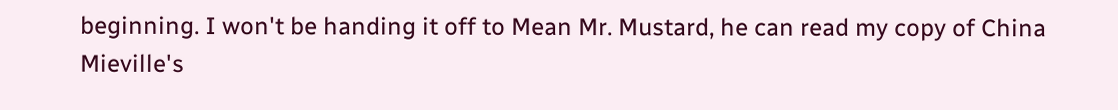beginning. I won't be handing it off to Mean Mr. Mustard, he can read my copy of China Mieville's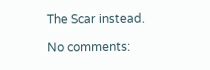The Scar instead.

No comments: